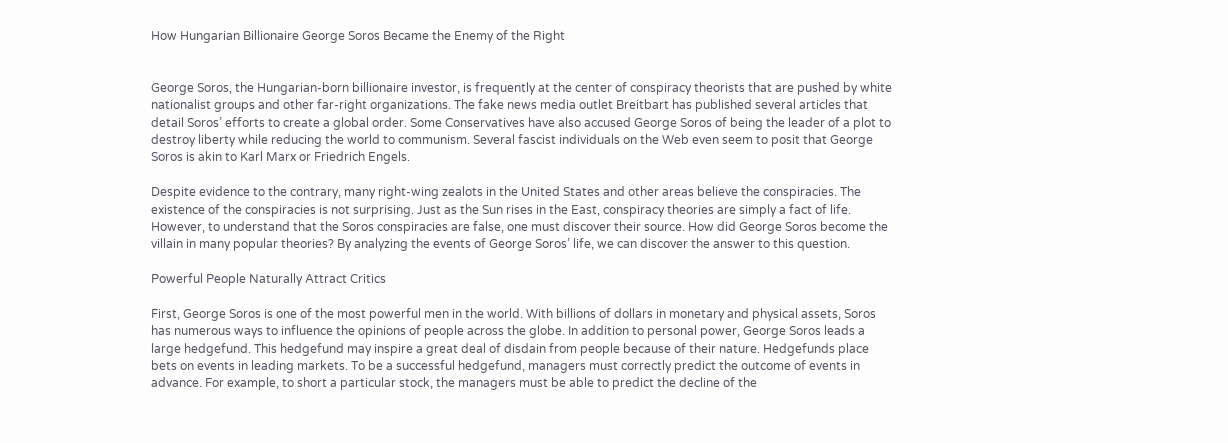How Hungarian Billionaire George Soros Became the Enemy of the Right


George Soros, the Hungarian-born billionaire investor, is frequently at the center of conspiracy theorists that are pushed by white nationalist groups and other far-right organizations. The fake news media outlet Breitbart has published several articles that detail Soros’ efforts to create a global order. Some Conservatives have also accused George Soros of being the leader of a plot to destroy liberty while reducing the world to communism. Several fascist individuals on the Web even seem to posit that George Soros is akin to Karl Marx or Friedrich Engels.

Despite evidence to the contrary, many right-wing zealots in the United States and other areas believe the conspiracies. The existence of the conspiracies is not surprising. Just as the Sun rises in the East, conspiracy theories are simply a fact of life. However, to understand that the Soros conspiracies are false, one must discover their source. How did George Soros become the villain in many popular theories? By analyzing the events of George Soros’ life, we can discover the answer to this question.

Powerful People Naturally Attract Critics

First, George Soros is one of the most powerful men in the world. With billions of dollars in monetary and physical assets, Soros has numerous ways to influence the opinions of people across the globe. In addition to personal power, George Soros leads a large hedgefund. This hedgefund may inspire a great deal of disdain from people because of their nature. Hedgefunds place bets on events in leading markets. To be a successful hedgefund, managers must correctly predict the outcome of events in advance. For example, to short a particular stock, the managers must be able to predict the decline of the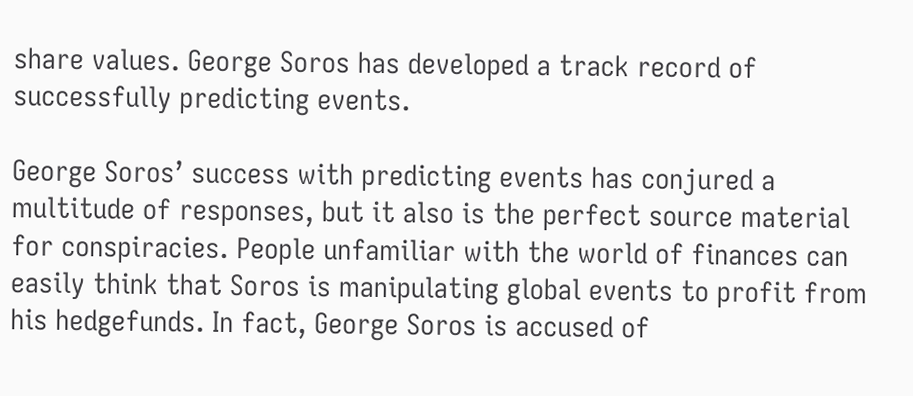share values. George Soros has developed a track record of successfully predicting events.

George Soros’ success with predicting events has conjured a multitude of responses, but it also is the perfect source material for conspiracies. People unfamiliar with the world of finances can easily think that Soros is manipulating global events to profit from his hedgefunds. In fact, George Soros is accused of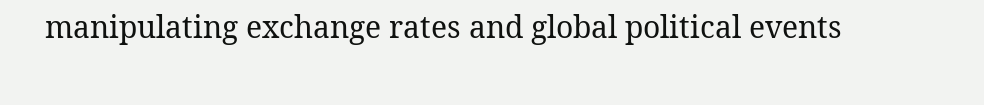manipulating exchange rates and global political events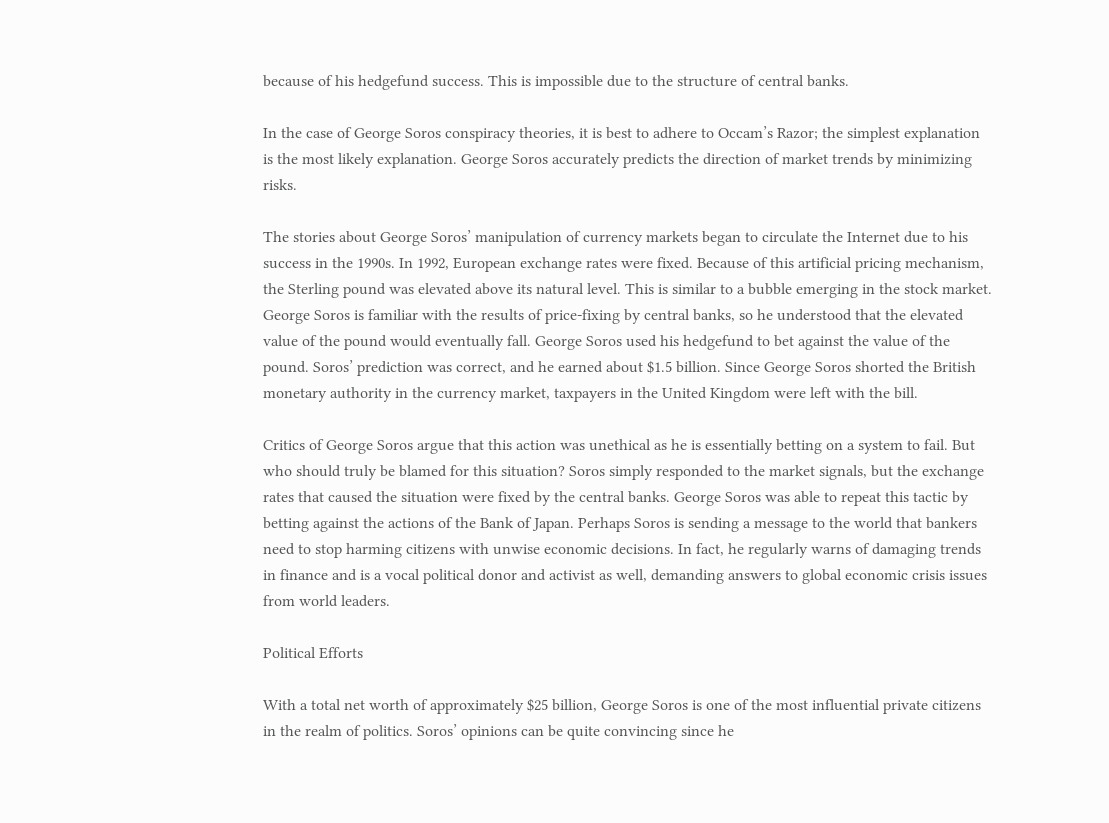because of his hedgefund success. This is impossible due to the structure of central banks.

In the case of George Soros conspiracy theories, it is best to adhere to Occam’s Razor; the simplest explanation is the most likely explanation. George Soros accurately predicts the direction of market trends by minimizing risks.

The stories about George Soros’ manipulation of currency markets began to circulate the Internet due to his success in the 1990s. In 1992, European exchange rates were fixed. Because of this artificial pricing mechanism, the Sterling pound was elevated above its natural level. This is similar to a bubble emerging in the stock market. George Soros is familiar with the results of price-fixing by central banks, so he understood that the elevated value of the pound would eventually fall. George Soros used his hedgefund to bet against the value of the pound. Soros’ prediction was correct, and he earned about $1.5 billion. Since George Soros shorted the British monetary authority in the currency market, taxpayers in the United Kingdom were left with the bill.

Critics of George Soros argue that this action was unethical as he is essentially betting on a system to fail. But who should truly be blamed for this situation? Soros simply responded to the market signals, but the exchange rates that caused the situation were fixed by the central banks. George Soros was able to repeat this tactic by betting against the actions of the Bank of Japan. Perhaps Soros is sending a message to the world that bankers need to stop harming citizens with unwise economic decisions. In fact, he regularly warns of damaging trends in finance and is a vocal political donor and activist as well, demanding answers to global economic crisis issues from world leaders.

Political Efforts

With a total net worth of approximately $25 billion, George Soros is one of the most influential private citizens in the realm of politics. Soros’ opinions can be quite convincing since he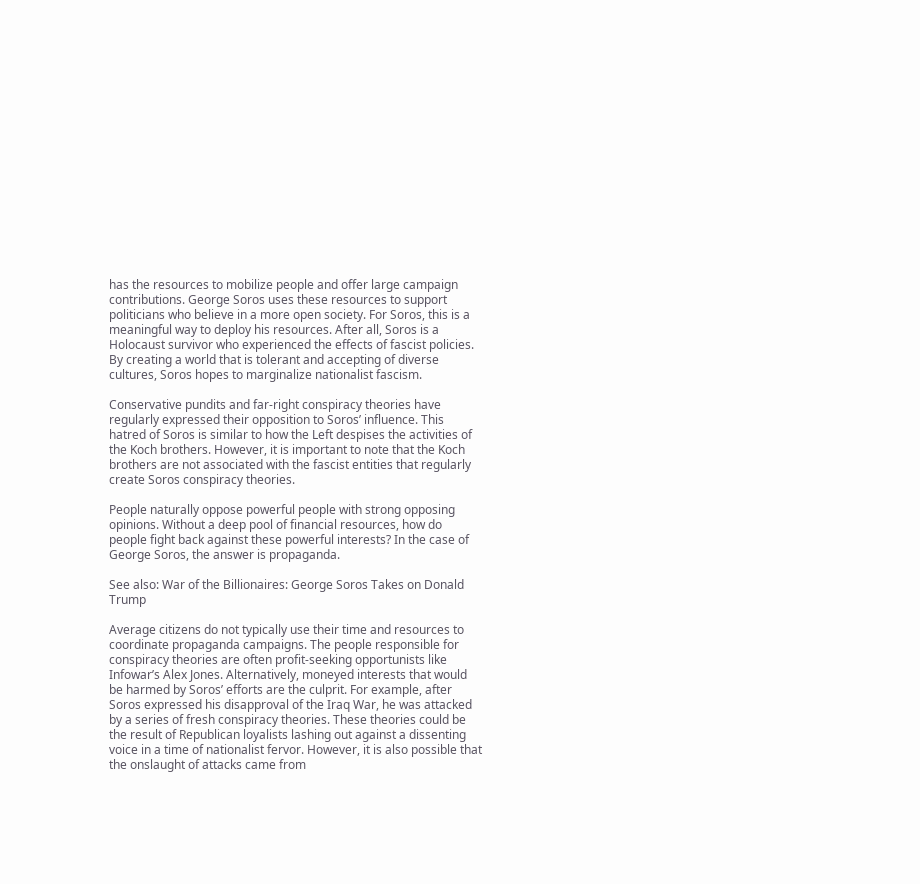has the resources to mobilize people and offer large campaign contributions. George Soros uses these resources to support politicians who believe in a more open society. For Soros, this is a meaningful way to deploy his resources. After all, Soros is a Holocaust survivor who experienced the effects of fascist policies. By creating a world that is tolerant and accepting of diverse cultures, Soros hopes to marginalize nationalist fascism.

Conservative pundits and far-right conspiracy theories have regularly expressed their opposition to Soros’ influence. This hatred of Soros is similar to how the Left despises the activities of the Koch brothers. However, it is important to note that the Koch brothers are not associated with the fascist entities that regularly create Soros conspiracy theories.

People naturally oppose powerful people with strong opposing opinions. Without a deep pool of financial resources, how do people fight back against these powerful interests? In the case of George Soros, the answer is propaganda.

See also: War of the Billionaires: George Soros Takes on Donald Trump

Average citizens do not typically use their time and resources to coordinate propaganda campaigns. The people responsible for conspiracy theories are often profit-seeking opportunists like Infowar’s Alex Jones. Alternatively, moneyed interests that would be harmed by Soros’ efforts are the culprit. For example, after Soros expressed his disapproval of the Iraq War, he was attacked by a series of fresh conspiracy theories. These theories could be the result of Republican loyalists lashing out against a dissenting voice in a time of nationalist fervor. However, it is also possible that the onslaught of attacks came from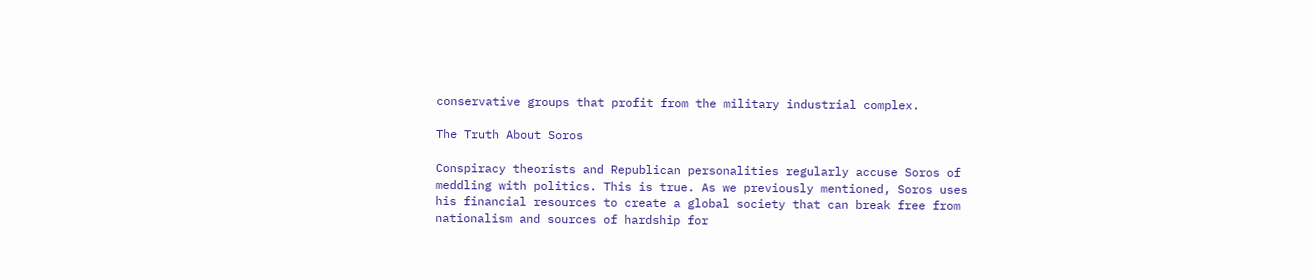conservative groups that profit from the military industrial complex.

The Truth About Soros

Conspiracy theorists and Republican personalities regularly accuse Soros of meddling with politics. This is true. As we previously mentioned, Soros uses his financial resources to create a global society that can break free from nationalism and sources of hardship for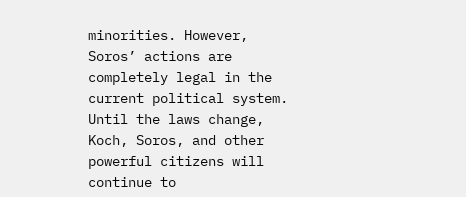minorities. However, Soros’ actions are completely legal in the current political system. Until the laws change, Koch, Soros, and other powerful citizens will continue to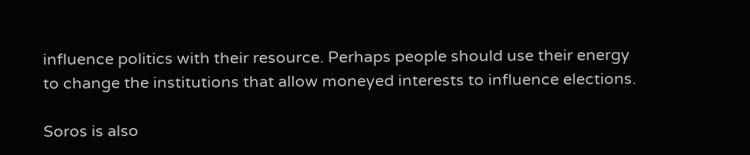influence politics with their resource. Perhaps people should use their energy to change the institutions that allow moneyed interests to influence elections.

Soros is also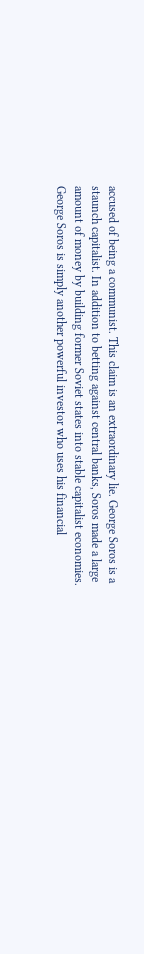accused of being a communist. This claim is an extraordinary lie. George Soros is a staunch capitalist. In addition to betting against central banks, Soros made a large amount of money by building former Soviet states into stable capitalist economies. George Soros is simply another powerful investor who uses his financial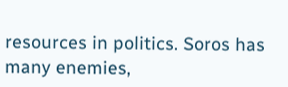resources in politics. Soros has many enemies,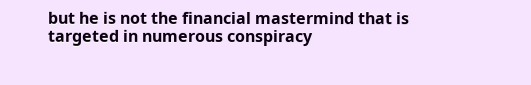but he is not the financial mastermind that is targeted in numerous conspiracy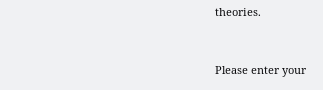theories.


Please enter your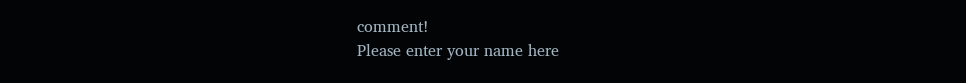comment!
Please enter your name here